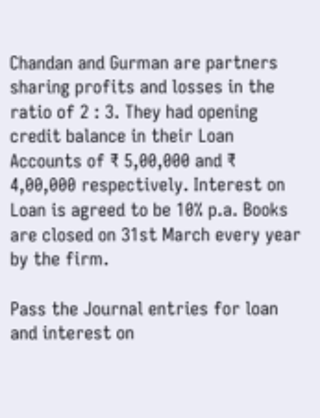Chandan and Gurman are partners sharing profits and losses in the ratio of 2 : 3. They had opening credit balance in their Loan Accounts of ₹ 5,00,000 and ₹ 4,00,000 respectively. Interest on Loan is agreed to be 10% p.a. Books are closed on 31st March every year by the firm.

Pass the Journal entries for loan and interest on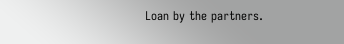Loan by the partners.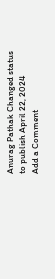Anurag Pathak Changed status to publish April 22, 2024
Add a Comment